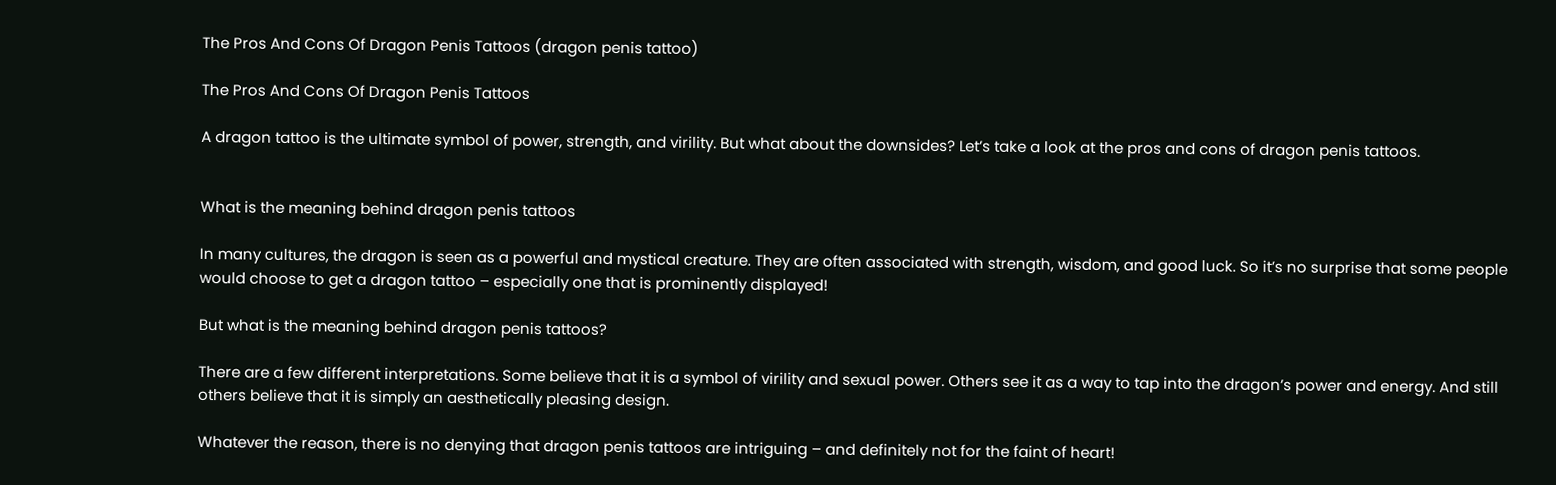The Pros And Cons Of Dragon Penis Tattoos (dragon penis tattoo)

The Pros And Cons Of Dragon Penis Tattoos

A dragon tattoo is the ultimate symbol of power, strength, and virility. But what about the downsides? Let’s take a look at the pros and cons of dragon penis tattoos.


What is the meaning behind dragon penis tattoos

In many cultures, the dragon is seen as a powerful and mystical creature. They are often associated with strength, wisdom, and good luck. So it’s no surprise that some people would choose to get a dragon tattoo – especially one that is prominently displayed!

But what is the meaning behind dragon penis tattoos?

There are a few different interpretations. Some believe that it is a symbol of virility and sexual power. Others see it as a way to tap into the dragon’s power and energy. And still others believe that it is simply an aesthetically pleasing design.

Whatever the reason, there is no denying that dragon penis tattoos are intriguing – and definitely not for the faint of heart!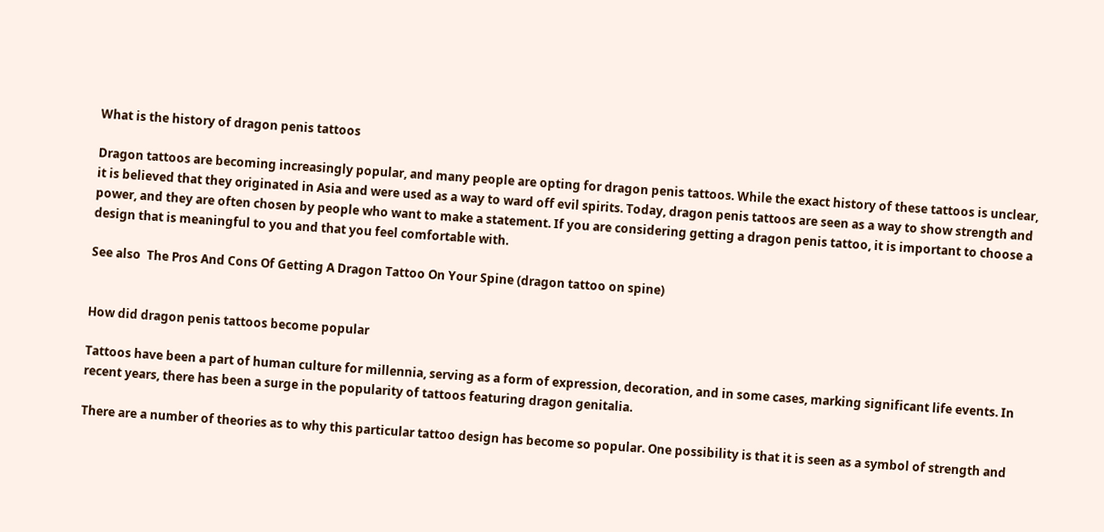What is the history of dragon penis tattoos

Dragon tattoos are becoming increasingly popular, and many people are opting for dragon penis tattoos. While the exact history of these tattoos is unclear, it is believed that they originated in Asia and were used as a way to ward off evil spirits. Today, dragon penis tattoos are seen as a way to show strength and power, and they are often chosen by people who want to make a statement. If you are considering getting a dragon penis tattoo, it is important to choose a design that is meaningful to you and that you feel comfortable with.

See also  The Pros And Cons Of Getting A Dragon Tattoo On Your Spine (dragon tattoo on spine)


How did dragon penis tattoos become popular

Tattoos have been a part of human culture for millennia, serving as a form of expression, decoration, and in some cases, marking significant life events. In recent years, there has been a surge in the popularity of tattoos featuring dragon genitalia.

There are a number of theories as to why this particular tattoo design has become so popular. One possibility is that it is seen as a symbol of strength and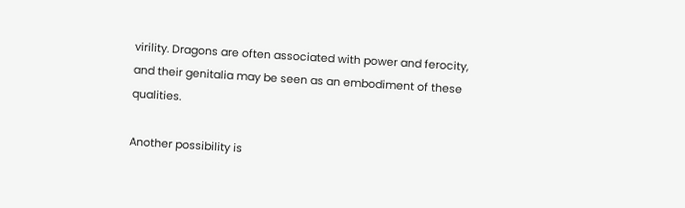virility. Dragons are often associated with power and ferocity, and their genitalia may be seen as an embodiment of these qualities.

Another possibility is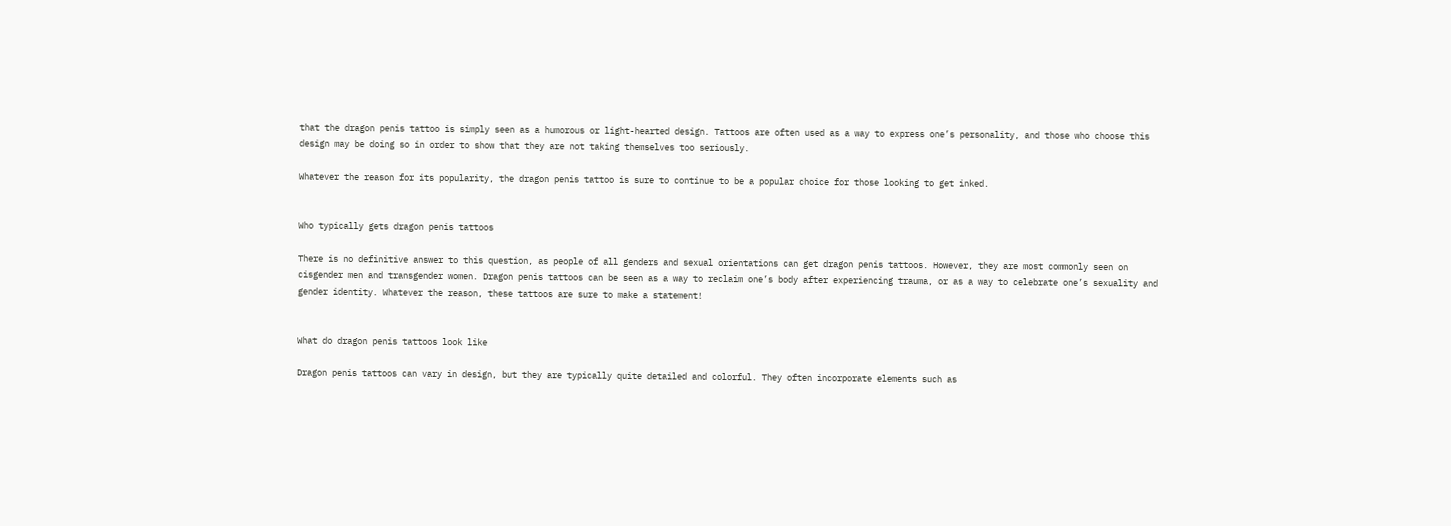that the dragon penis tattoo is simply seen as a humorous or light-hearted design. Tattoos are often used as a way to express one’s personality, and those who choose this design may be doing so in order to show that they are not taking themselves too seriously.

Whatever the reason for its popularity, the dragon penis tattoo is sure to continue to be a popular choice for those looking to get inked.


Who typically gets dragon penis tattoos

There is no definitive answer to this question, as people of all genders and sexual orientations can get dragon penis tattoos. However, they are most commonly seen on cisgender men and transgender women. Dragon penis tattoos can be seen as a way to reclaim one’s body after experiencing trauma, or as a way to celebrate one’s sexuality and gender identity. Whatever the reason, these tattoos are sure to make a statement!


What do dragon penis tattoos look like

Dragon penis tattoos can vary in design, but they are typically quite detailed and colorful. They often incorporate elements such as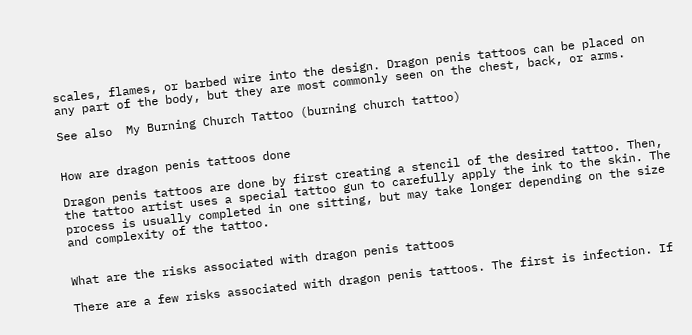scales, flames, or barbed wire into the design. Dragon penis tattoos can be placed on any part of the body, but they are most commonly seen on the chest, back, or arms.

See also  My Burning Church Tattoo (burning church tattoo)


How are dragon penis tattoos done

Dragon penis tattoos are done by first creating a stencil of the desired tattoo. Then, the tattoo artist uses a special tattoo gun to carefully apply the ink to the skin. The process is usually completed in one sitting, but may take longer depending on the size and complexity of the tattoo.


What are the risks associated with dragon penis tattoos

There are a few risks associated with dragon penis tattoos. The first is infection. If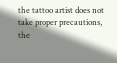the tattoo artist does not take proper precautions, the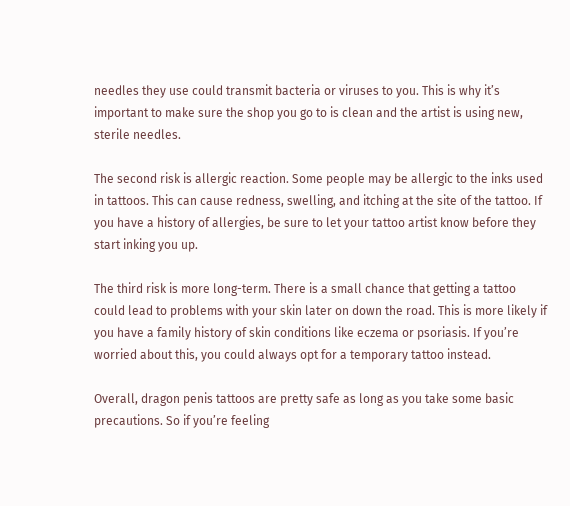needles they use could transmit bacteria or viruses to you. This is why it’s important to make sure the shop you go to is clean and the artist is using new, sterile needles.

The second risk is allergic reaction. Some people may be allergic to the inks used in tattoos. This can cause redness, swelling, and itching at the site of the tattoo. If you have a history of allergies, be sure to let your tattoo artist know before they start inking you up.

The third risk is more long-term. There is a small chance that getting a tattoo could lead to problems with your skin later on down the road. This is more likely if you have a family history of skin conditions like eczema or psoriasis. If you’re worried about this, you could always opt for a temporary tattoo instead.

Overall, dragon penis tattoos are pretty safe as long as you take some basic precautions. So if you’re feeling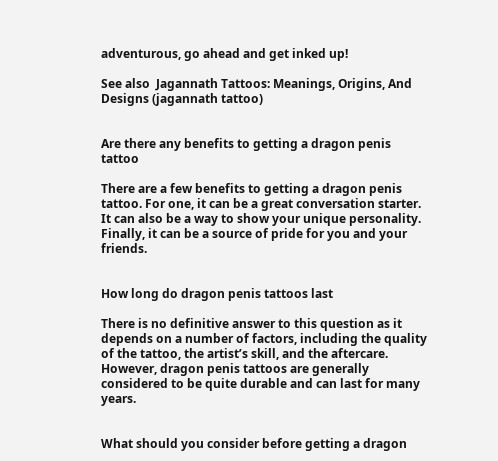adventurous, go ahead and get inked up!

See also  Jagannath Tattoos: Meanings, Origins, And Designs (jagannath tattoo)


Are there any benefits to getting a dragon penis tattoo

There are a few benefits to getting a dragon penis tattoo. For one, it can be a great conversation starter. It can also be a way to show your unique personality. Finally, it can be a source of pride for you and your friends.


How long do dragon penis tattoos last

There is no definitive answer to this question as it depends on a number of factors, including the quality of the tattoo, the artist’s skill, and the aftercare. However, dragon penis tattoos are generally considered to be quite durable and can last for many years.


What should you consider before getting a dragon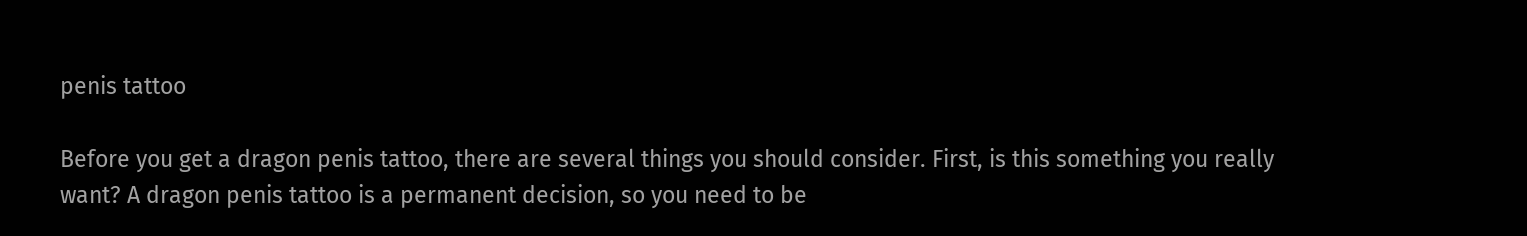penis tattoo

Before you get a dragon penis tattoo, there are several things you should consider. First, is this something you really want? A dragon penis tattoo is a permanent decision, so you need to be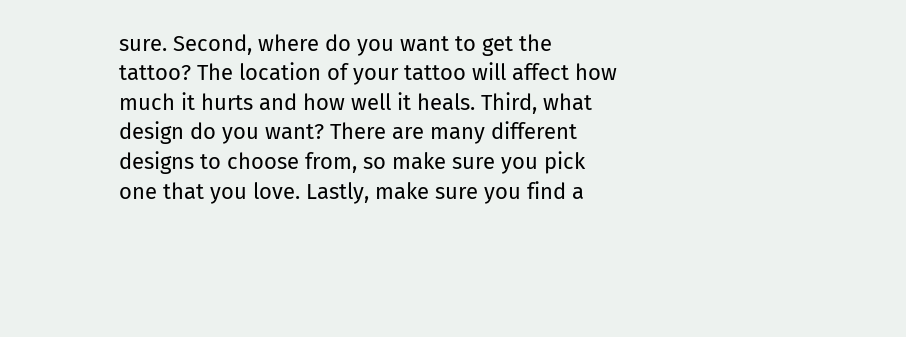sure. Second, where do you want to get the tattoo? The location of your tattoo will affect how much it hurts and how well it heals. Third, what design do you want? There are many different designs to choose from, so make sure you pick one that you love. Lastly, make sure you find a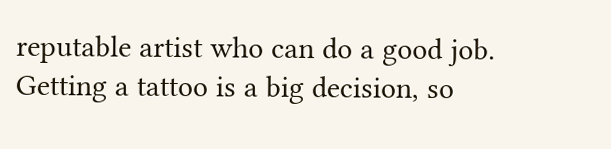reputable artist who can do a good job. Getting a tattoo is a big decision, so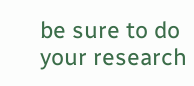be sure to do your research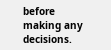before making any decisions.